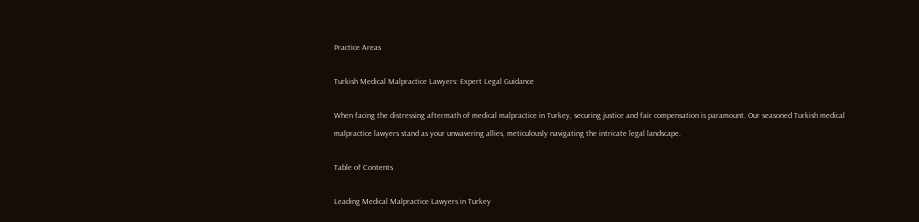Practice Areas

Turkish Medical Malpractice Lawyers: Expert Legal Guidance

When facing the distressing aftermath of medical malpractice in Turkey, securing justice and fair compensation is paramount. Our seasoned Turkish medical malpractice lawyers stand as your unwavering allies, meticulously navigating the intricate legal landscape.

Table of Contents

Leading Medical Malpractice Lawyers in Turkey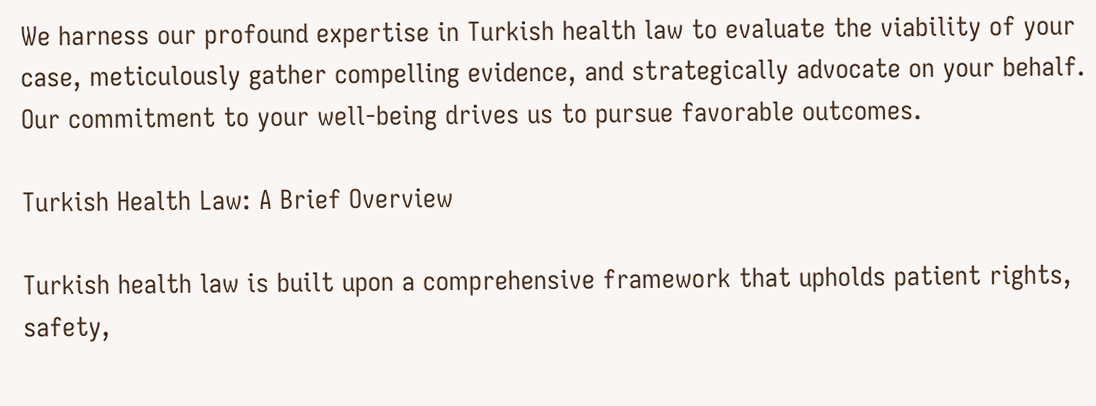We harness our profound expertise in Turkish health law to evaluate the viability of your case, meticulously gather compelling evidence, and strategically advocate on your behalf. Our commitment to your well-being drives us to pursue favorable outcomes.

Turkish Health Law: A Brief Overview

Turkish health law is built upon a comprehensive framework that upholds patient rights, safety,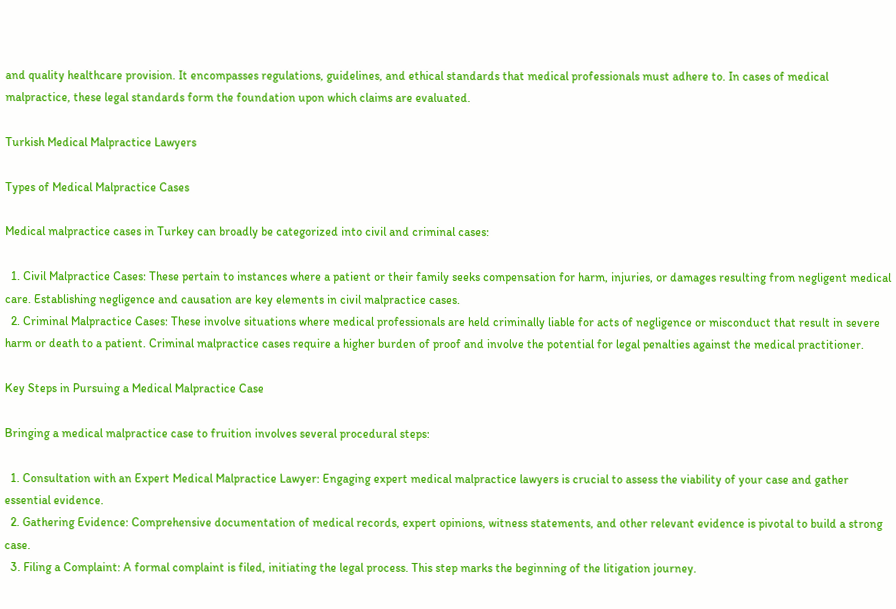and quality healthcare provision. It encompasses regulations, guidelines, and ethical standards that medical professionals must adhere to. In cases of medical malpractice, these legal standards form the foundation upon which claims are evaluated.

Turkish Medical Malpractice Lawyers

Types of Medical Malpractice Cases

Medical malpractice cases in Turkey can broadly be categorized into civil and criminal cases:

  1. Civil Malpractice Cases: These pertain to instances where a patient or their family seeks compensation for harm, injuries, or damages resulting from negligent medical care. Establishing negligence and causation are key elements in civil malpractice cases.
  2. Criminal Malpractice Cases: These involve situations where medical professionals are held criminally liable for acts of negligence or misconduct that result in severe harm or death to a patient. Criminal malpractice cases require a higher burden of proof and involve the potential for legal penalties against the medical practitioner.

Key Steps in Pursuing a Medical Malpractice Case

Bringing a medical malpractice case to fruition involves several procedural steps:

  1. Consultation with an Expert Medical Malpractice Lawyer: Engaging expert medical malpractice lawyers is crucial to assess the viability of your case and gather essential evidence.
  2. Gathering Evidence: Comprehensive documentation of medical records, expert opinions, witness statements, and other relevant evidence is pivotal to build a strong case.
  3. Filing a Complaint: A formal complaint is filed, initiating the legal process. This step marks the beginning of the litigation journey.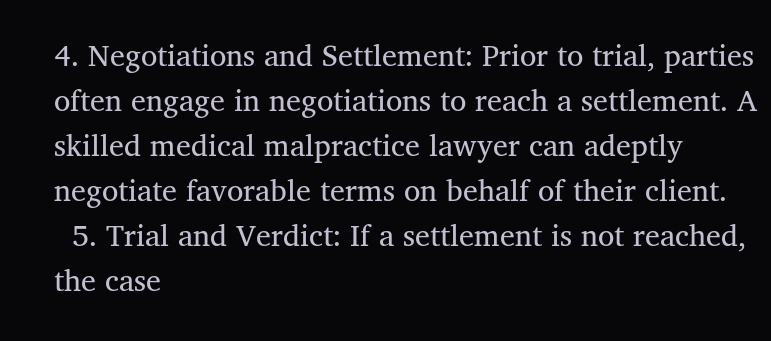4. Negotiations and Settlement: Prior to trial, parties often engage in negotiations to reach a settlement. A skilled medical malpractice lawyer can adeptly negotiate favorable terms on behalf of their client.
  5. Trial and Verdict: If a settlement is not reached, the case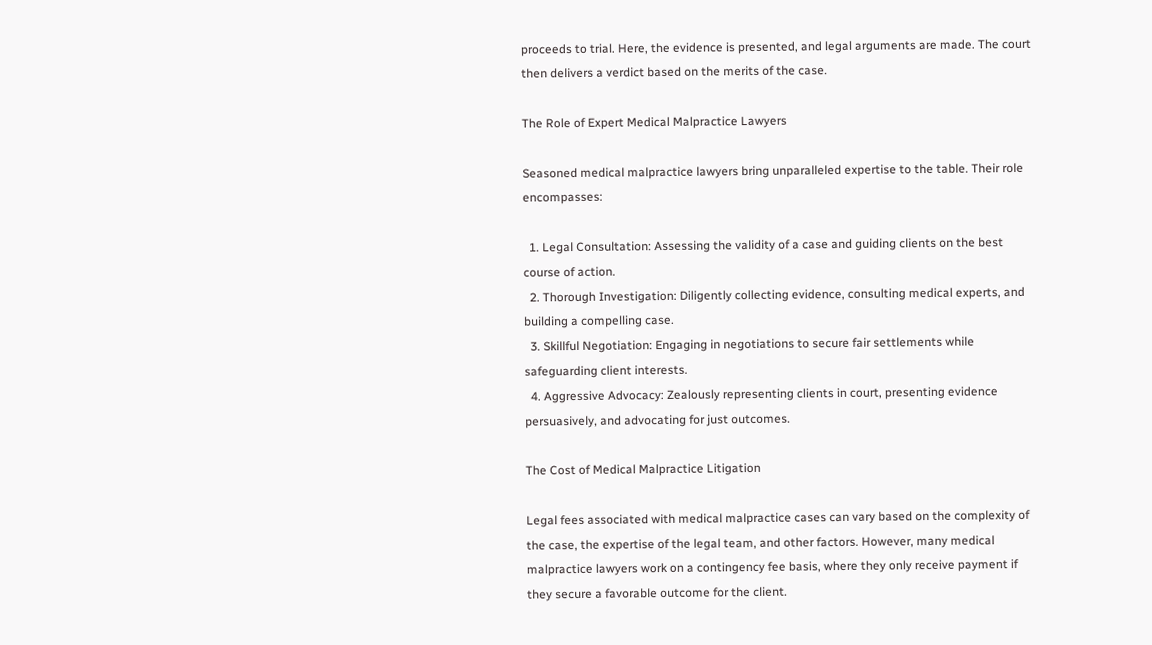proceeds to trial. Here, the evidence is presented, and legal arguments are made. The court then delivers a verdict based on the merits of the case.

The Role of Expert Medical Malpractice Lawyers

Seasoned medical malpractice lawyers bring unparalleled expertise to the table. Their role encompasses:

  1. Legal Consultation: Assessing the validity of a case and guiding clients on the best course of action.
  2. Thorough Investigation: Diligently collecting evidence, consulting medical experts, and building a compelling case.
  3. Skillful Negotiation: Engaging in negotiations to secure fair settlements while safeguarding client interests.
  4. Aggressive Advocacy: Zealously representing clients in court, presenting evidence persuasively, and advocating for just outcomes.

The Cost of Medical Malpractice Litigation

Legal fees associated with medical malpractice cases can vary based on the complexity of the case, the expertise of the legal team, and other factors. However, many medical malpractice lawyers work on a contingency fee basis, where they only receive payment if they secure a favorable outcome for the client.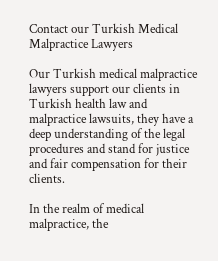Contact our Turkish Medical Malpractice Lawyers

Our Turkish medical malpractice lawyers support our clients in Turkish health law and malpractice lawsuits, they have a deep understanding of the legal procedures and stand for justice and fair compensation for their clients.

In the realm of medical malpractice, the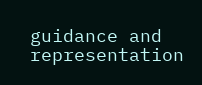guidance and representation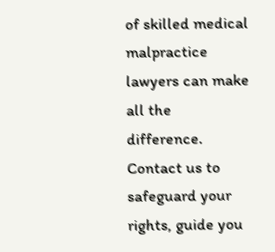of skilled medical malpractice lawyers can make all the difference. Contact us to safeguard your rights, guide you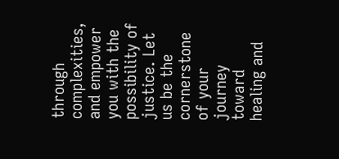through complexities, and empower you with the possibility of justice. Let us be the cornerstone of your journey toward healing and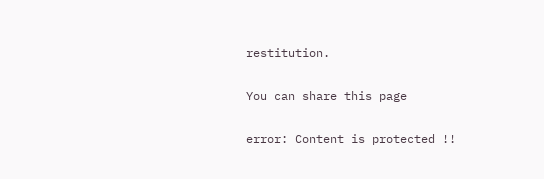restitution.

You can share this page

error: Content is protected !!